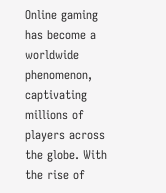Online gaming has become a worldwide phenomenon, captivating millions of players across the globe. With the rise of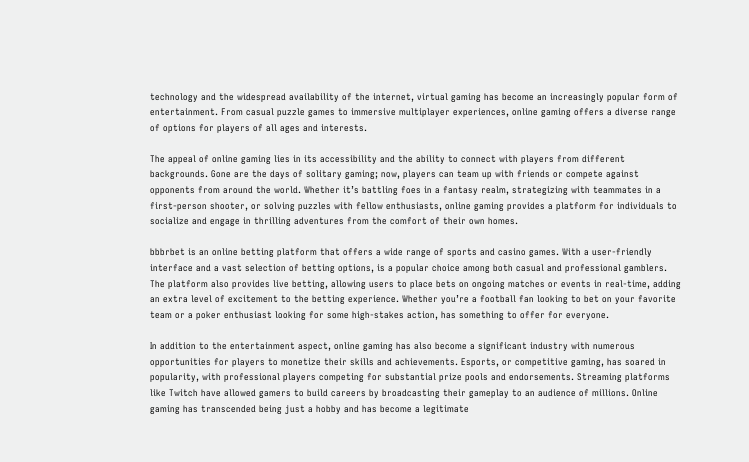technology and the widespread availability of the internet, virtual gaming has become an increasingly popular form of entertainment. From casual puzzle games to immersive multiplayer experiences, online gaming offers a diverse range of options for players of all ages and interests.

The appeal of online gaming lies in its accessibility and the ability to connect with players from different backgrounds. Gone are the days of solitary gaming; now, players can team up with friends or compete against opponents from around the world. Whether it’s battling foes in a fantasy realm, strategizing with teammates in a first-person shooter, or solving puzzles with fellow enthusiasts, online gaming provides a platform for individuals to socialize and engage in thrilling adventures from the comfort of their own homes.

bbbrbet is an online betting platform that offers a wide range of sports and casino games. With a user-friendly interface and a vast selection of betting options, is a popular choice among both casual and professional gamblers. The platform also provides live betting, allowing users to place bets on ongoing matches or events in real-time, adding an extra level of excitement to the betting experience. Whether you’re a football fan looking to bet on your favorite team or a poker enthusiast looking for some high-stakes action, has something to offer for everyone.

In addition to the entertainment aspect, online gaming has also become a significant industry with numerous opportunities for players to monetize their skills and achievements. Esports, or competitive gaming, has soared in popularity, with professional players competing for substantial prize pools and endorsements. Streaming platforms like Twitch have allowed gamers to build careers by broadcasting their gameplay to an audience of millions. Online gaming has transcended being just a hobby and has become a legitimate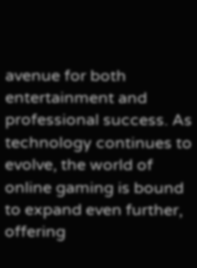avenue for both entertainment and professional success. As technology continues to evolve, the world of online gaming is bound to expand even further, offering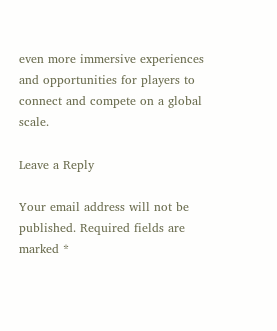even more immersive experiences and opportunities for players to connect and compete on a global scale.

Leave a Reply

Your email address will not be published. Required fields are marked *